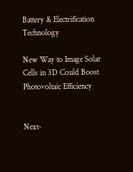Battery & Electrification Technology

New Way to Image Solar Cells in 3D Could Boost Photovoltaic Efficiency


Next-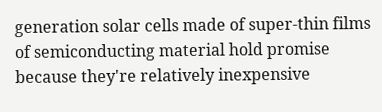generation solar cells made of super-thin films of semiconducting material hold promise because they're relatively inexpensive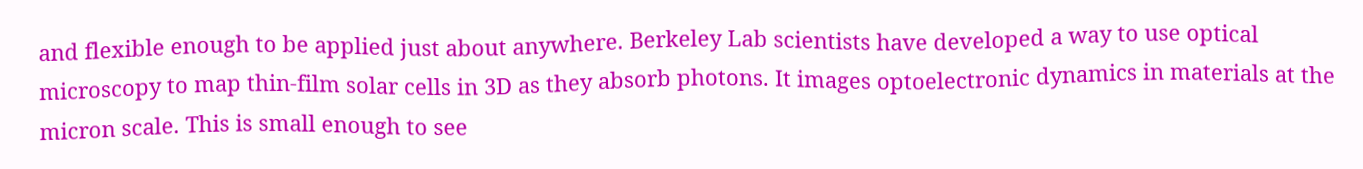and flexible enough to be applied just about anywhere. Berkeley Lab scientists have developed a way to use optical microscopy to map thin-film solar cells in 3D as they absorb photons. It images optoelectronic dynamics in materials at the micron scale. This is small enough to see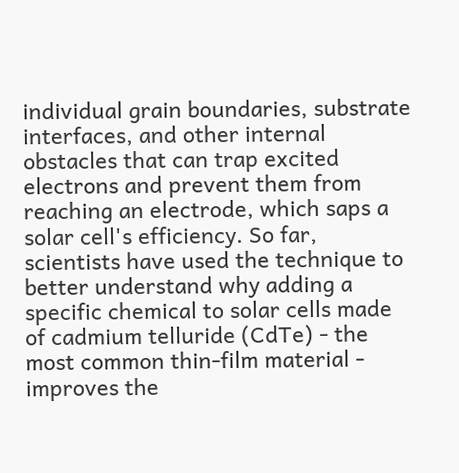individual grain boundaries, substrate interfaces, and other internal obstacles that can trap excited electrons and prevent them from reaching an electrode, which saps a solar cell's efficiency. So far, scientists have used the technique to better understand why adding a specific chemical to solar cells made of cadmium telluride (CdTe) - the most common thin-film material - improves the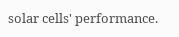solar cells' performance.